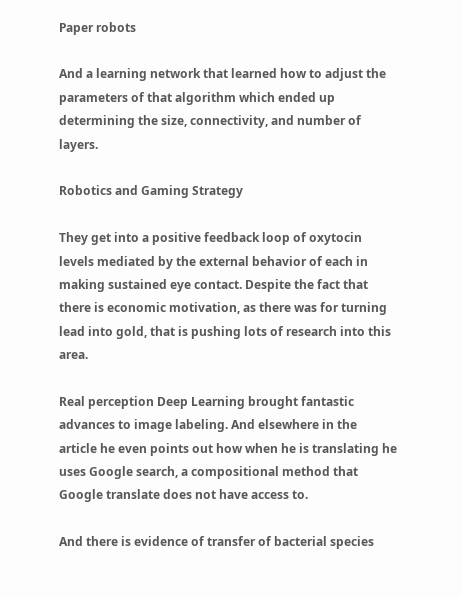Paper robots

And a learning network that learned how to adjust the parameters of that algorithm which ended up determining the size, connectivity, and number of layers.

Robotics and Gaming Strategy

They get into a positive feedback loop of oxytocin levels mediated by the external behavior of each in making sustained eye contact. Despite the fact that there is economic motivation, as there was for turning lead into gold, that is pushing lots of research into this area.

Real perception Deep Learning brought fantastic advances to image labeling. And elsewhere in the article he even points out how when he is translating he uses Google search, a compositional method that Google translate does not have access to.

And there is evidence of transfer of bacterial species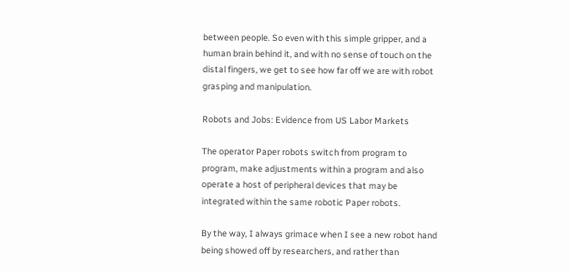between people. So even with this simple gripper, and a human brain behind it, and with no sense of touch on the distal fingers, we get to see how far off we are with robot grasping and manipulation.

Robots and Jobs: Evidence from US Labor Markets

The operator Paper robots switch from program to program, make adjustments within a program and also operate a host of peripheral devices that may be integrated within the same robotic Paper robots.

By the way, I always grimace when I see a new robot hand being showed off by researchers, and rather than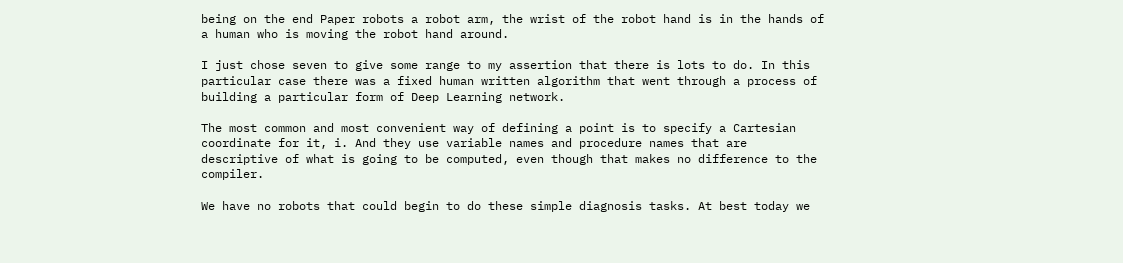being on the end Paper robots a robot arm, the wrist of the robot hand is in the hands of a human who is moving the robot hand around.

I just chose seven to give some range to my assertion that there is lots to do. In this particular case there was a fixed human written algorithm that went through a process of building a particular form of Deep Learning network.

The most common and most convenient way of defining a point is to specify a Cartesian coordinate for it, i. And they use variable names and procedure names that are descriptive of what is going to be computed, even though that makes no difference to the compiler.

We have no robots that could begin to do these simple diagnosis tasks. At best today we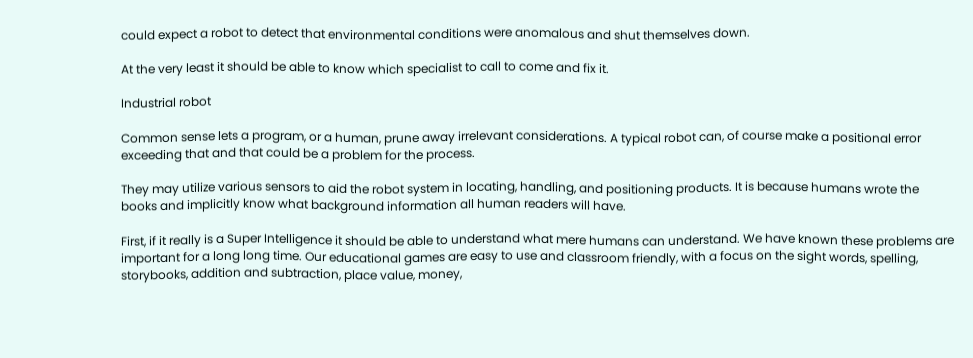could expect a robot to detect that environmental conditions were anomalous and shut themselves down.

At the very least it should be able to know which specialist to call to come and fix it.

Industrial robot

Common sense lets a program, or a human, prune away irrelevant considerations. A typical robot can, of course make a positional error exceeding that and that could be a problem for the process.

They may utilize various sensors to aid the robot system in locating, handling, and positioning products. It is because humans wrote the books and implicitly know what background information all human readers will have.

First, if it really is a Super Intelligence it should be able to understand what mere humans can understand. We have known these problems are important for a long long time. Our educational games are easy to use and classroom friendly, with a focus on the sight words, spelling, storybooks, addition and subtraction, place value, money,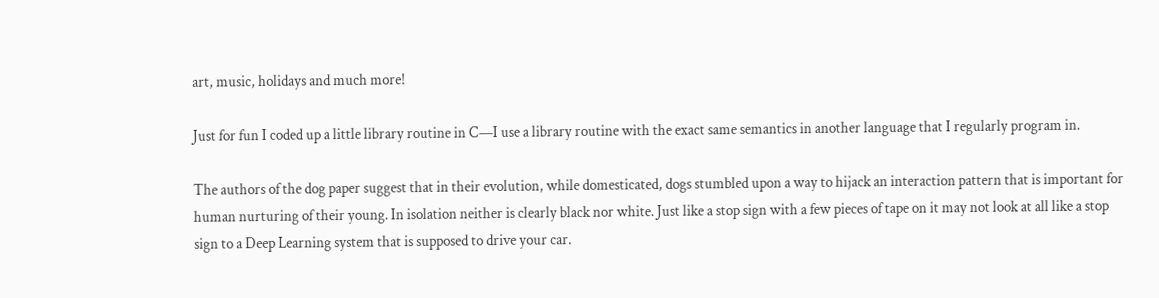art, music, holidays and much more!

Just for fun I coded up a little library routine in C—I use a library routine with the exact same semantics in another language that I regularly program in.

The authors of the dog paper suggest that in their evolution, while domesticated, dogs stumbled upon a way to hijack an interaction pattern that is important for human nurturing of their young. In isolation neither is clearly black nor white. Just like a stop sign with a few pieces of tape on it may not look at all like a stop sign to a Deep Learning system that is supposed to drive your car.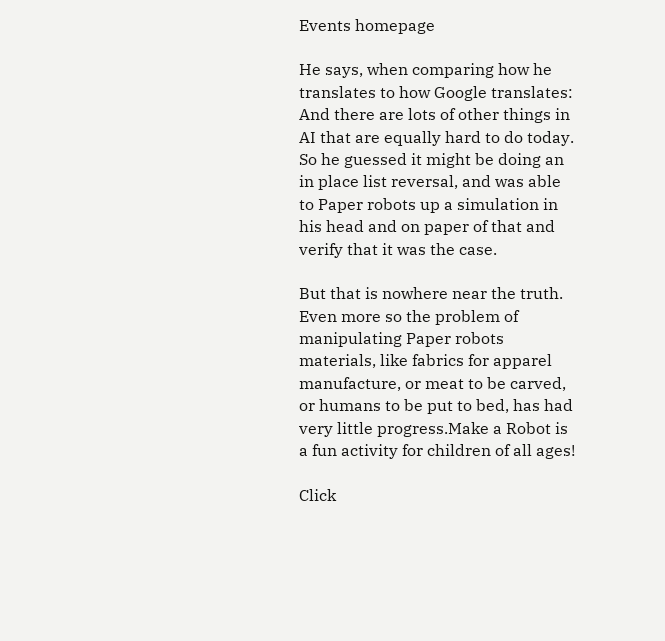Events homepage

He says, when comparing how he translates to how Google translates: And there are lots of other things in AI that are equally hard to do today. So he guessed it might be doing an in place list reversal, and was able to Paper robots up a simulation in his head and on paper of that and verify that it was the case.

But that is nowhere near the truth. Even more so the problem of manipulating Paper robots materials, like fabrics for apparel manufacture, or meat to be carved, or humans to be put to bed, has had very little progress.Make a Robot is a fun activity for children of all ages!

Click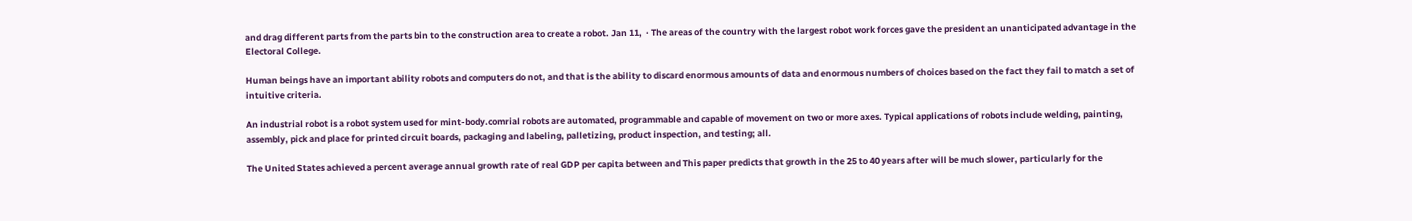and drag different parts from the parts bin to the construction area to create a robot. Jan 11,  · The areas of the country with the largest robot work forces gave the president an unanticipated advantage in the Electoral College.

Human beings have an important ability robots and computers do not, and that is the ability to discard enormous amounts of data and enormous numbers of choices based on the fact they fail to match a set of intuitive criteria.

An industrial robot is a robot system used for mint-body.comrial robots are automated, programmable and capable of movement on two or more axes. Typical applications of robots include welding, painting, assembly, pick and place for printed circuit boards, packaging and labeling, palletizing, product inspection, and testing; all.

The United States achieved a percent average annual growth rate of real GDP per capita between and This paper predicts that growth in the 25 to 40 years after will be much slower, particularly for the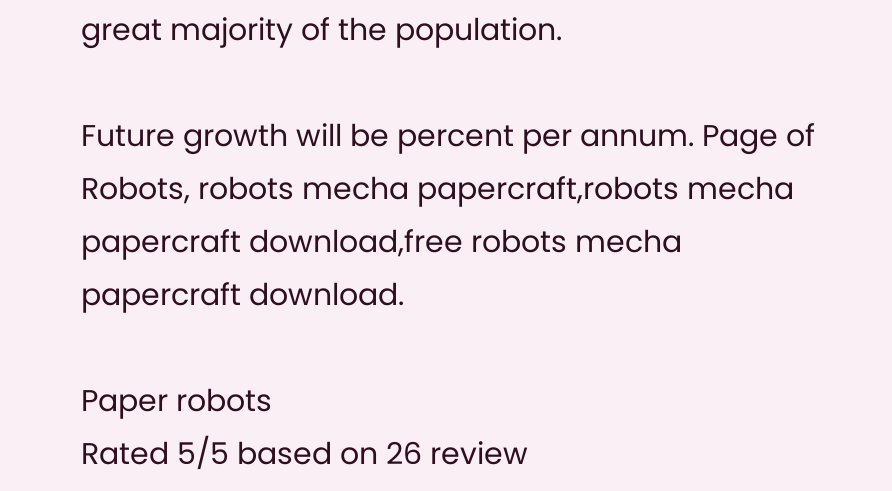great majority of the population.

Future growth will be percent per annum. Page of Robots, robots mecha papercraft,robots mecha papercraft download,free robots mecha papercraft download.

Paper robots
Rated 5/5 based on 26 review